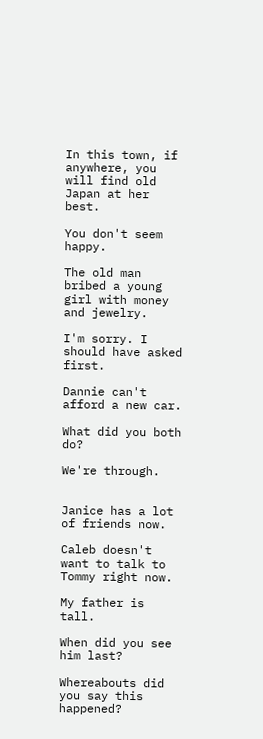In this town, if anywhere, you will find old Japan at her best.

You don't seem happy.

The old man bribed a young girl with money and jewelry.

I'm sorry. I should have asked first.

Dannie can't afford a new car.

What did you both do?

We're through.


Janice has a lot of friends now.

Caleb doesn't want to talk to Tommy right now.

My father is tall.

When did you see him last?

Whereabouts did you say this happened?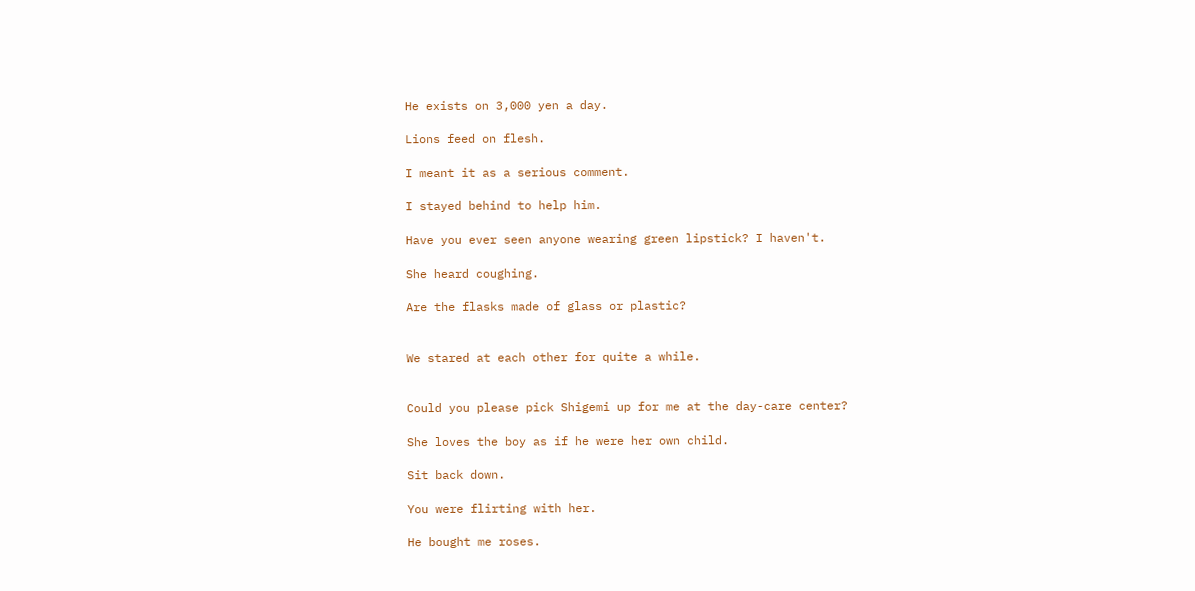He exists on 3,000 yen a day.

Lions feed on flesh.

I meant it as a serious comment.

I stayed behind to help him.

Have you ever seen anyone wearing green lipstick? I haven't.

She heard coughing.

Are the flasks made of glass or plastic?


We stared at each other for quite a while.


Could you please pick Shigemi up for me at the day-care center?

She loves the boy as if he were her own child.

Sit back down.

You were flirting with her.

He bought me roses.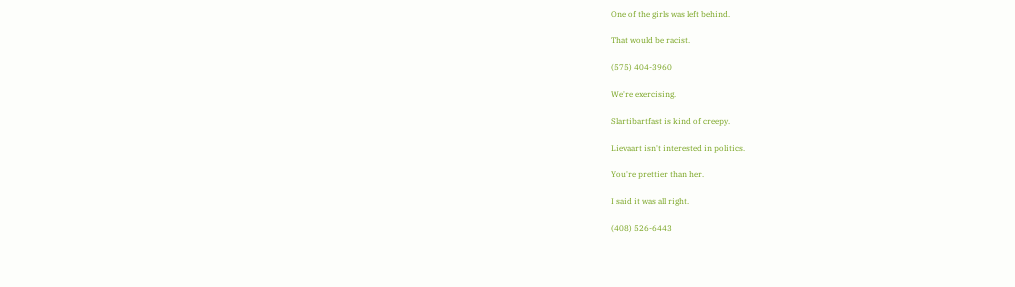One of the girls was left behind.

That would be racist.

(575) 404-3960

We're exercising.

Slartibartfast is kind of creepy.

Lievaart isn't interested in politics.

You're prettier than her.

I said it was all right.

(408) 526-6443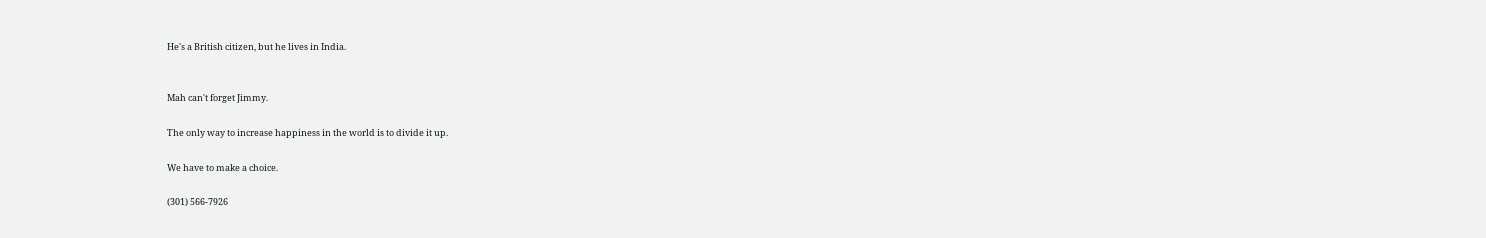He's a British citizen, but he lives in India.


Mah can't forget Jimmy.

The only way to increase happiness in the world is to divide it up.

We have to make a choice.

(301) 566-7926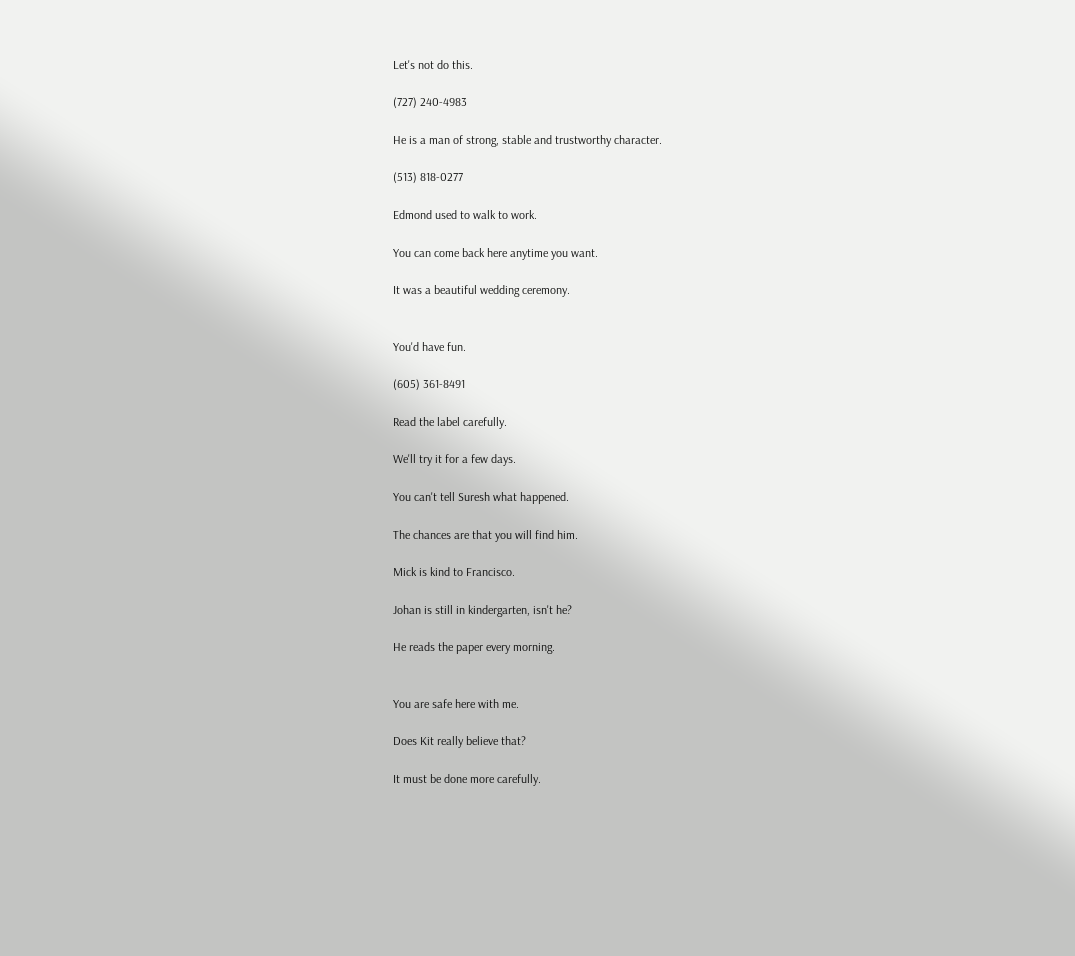Let's not do this.

(727) 240-4983

He is a man of strong, stable and trustworthy character.

(513) 818-0277

Edmond used to walk to work.

You can come back here anytime you want.

It was a beautiful wedding ceremony.


You'd have fun.

(605) 361-8491

Read the label carefully.

We'll try it for a few days.

You can't tell Suresh what happened.

The chances are that you will find him.

Mick is kind to Francisco.

Johan is still in kindergarten, isn't he?

He reads the paper every morning.


You are safe here with me.

Does Kit really believe that?

It must be done more carefully.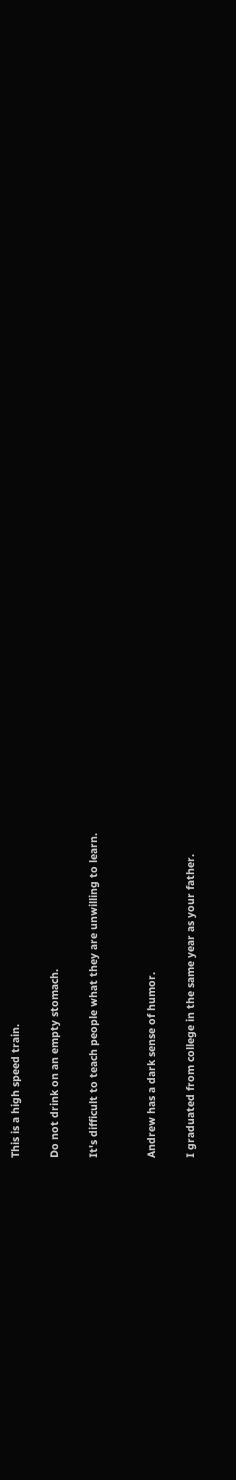This is a high speed train.

Do not drink on an empty stomach.

It's difficult to teach people what they are unwilling to learn.


Andrew has a dark sense of humor.

I graduated from college in the same year as your father.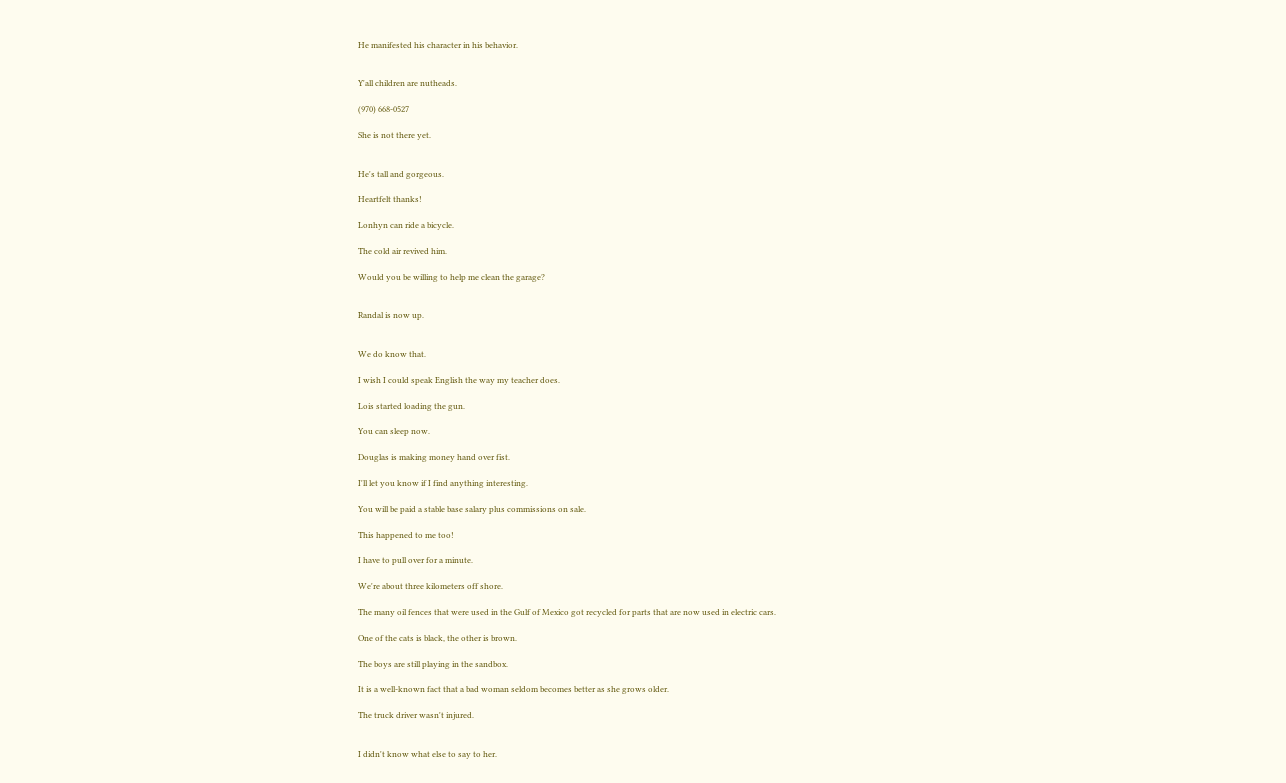He manifested his character in his behavior.


Y'all children are nutheads.

(970) 668-0527

She is not there yet.


He's tall and gorgeous.

Heartfelt thanks!

Lonhyn can ride a bicycle.

The cold air revived him.

Would you be willing to help me clean the garage?


Randal is now up.


We do know that.

I wish I could speak English the way my teacher does.

Lois started loading the gun.

You can sleep now.

Douglas is making money hand over fist.

I'll let you know if I find anything interesting.

You will be paid a stable base salary plus commissions on sale.

This happened to me too!

I have to pull over for a minute.

We're about three kilometers off shore.

The many oil fences that were used in the Gulf of Mexico got recycled for parts that are now used in electric cars.

One of the cats is black, the other is brown.

The boys are still playing in the sandbox.

It is a well-known fact that a bad woman seldom becomes better as she grows older.

The truck driver wasn't injured.


I didn't know what else to say to her.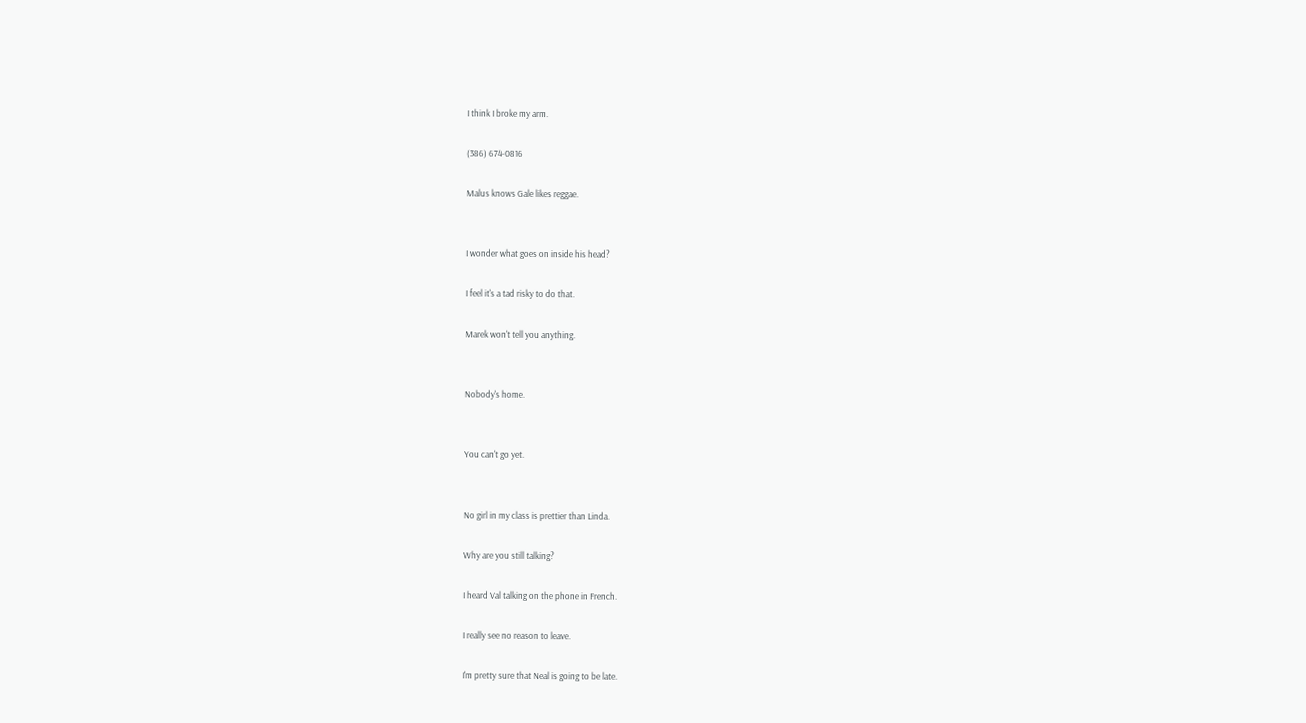I think I broke my arm.

(386) 674-0816

Malus knows Gale likes reggae.


I wonder what goes on inside his head?

I feel it's a tad risky to do that.

Marek won't tell you anything.


Nobody's home.


You can't go yet.


No girl in my class is prettier than Linda.

Why are you still talking?

I heard Val talking on the phone in French.

I really see no reason to leave.

I'm pretty sure that Neal is going to be late.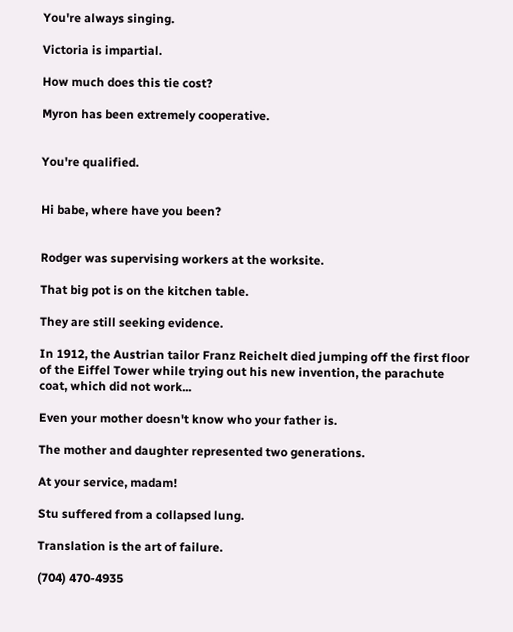You're always singing.

Victoria is impartial.

How much does this tie cost?

Myron has been extremely cooperative.


You're qualified.


Hi babe, where have you been?


Rodger was supervising workers at the worksite.

That big pot is on the kitchen table.

They are still seeking evidence.

In 1912, the Austrian tailor Franz Reichelt died jumping off the first floor of the Eiffel Tower while trying out his new invention, the parachute coat, which did not work...

Even your mother doesn't know who your father is.

The mother and daughter represented two generations.

At your service, madam!

Stu suffered from a collapsed lung.

Translation is the art of failure.

(704) 470-4935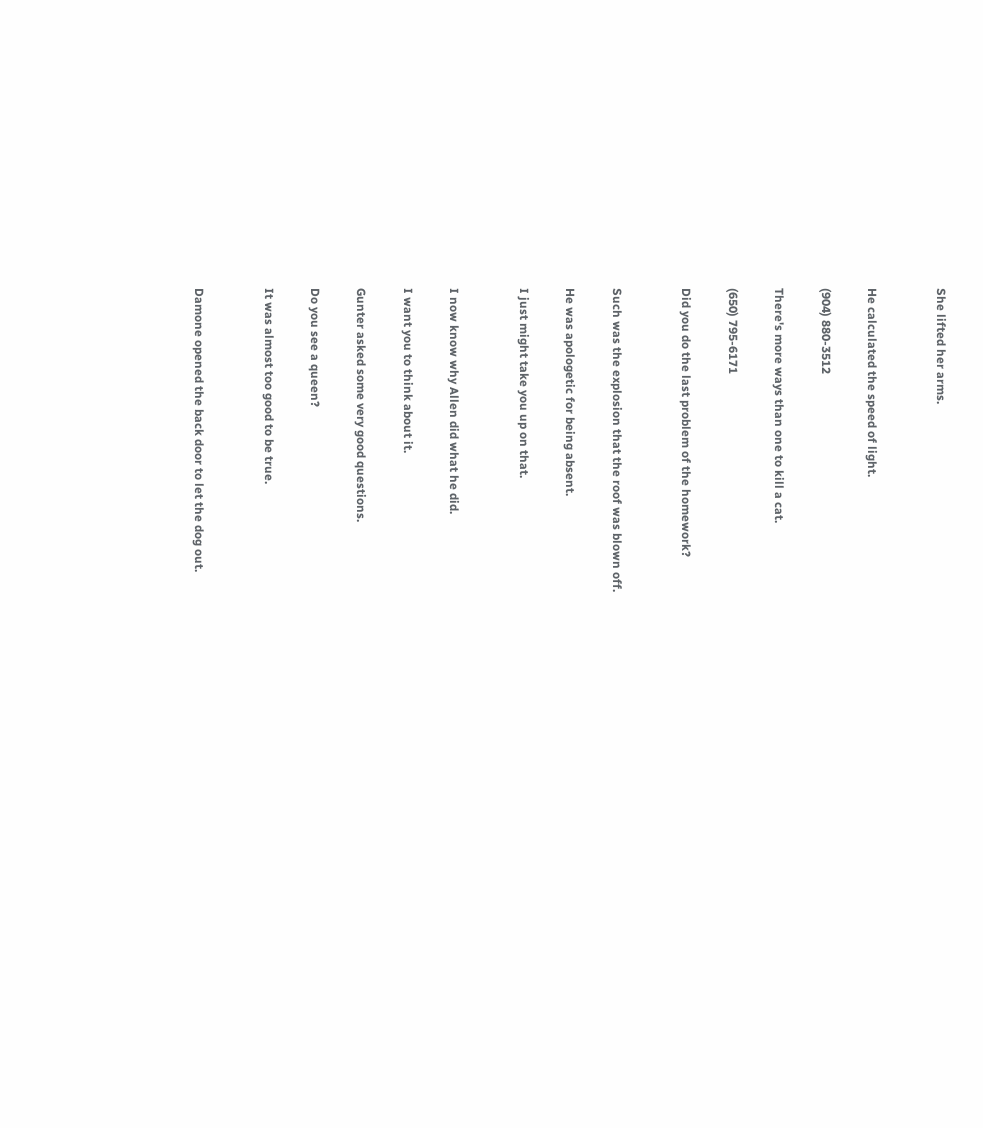She lifted her arms.


He calculated the speed of light.

(904) 880-3512

There's more ways than one to kill a cat.

(650) 795-6171

Did you do the last problem of the homework?


Such was the explosion that the roof was blown off.

He was apologetic for being absent.

I just might take you up on that.


I now know why Allen did what he did.

I want you to think about it.

Gunter asked some very good questions.

Do you see a queen?

It was almost too good to be true.


Damone opened the back door to let the dog out.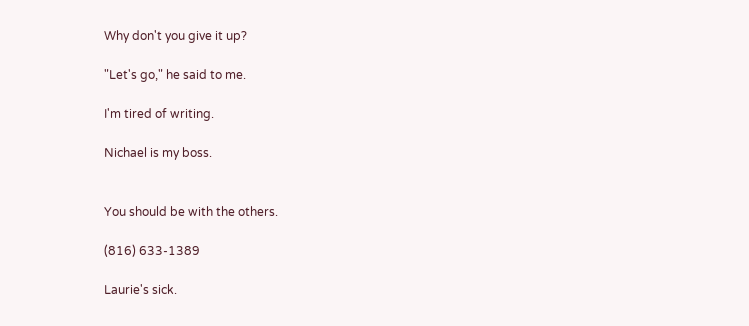Why don't you give it up?

"Let's go," he said to me.

I'm tired of writing.

Nichael is my boss.


You should be with the others.

(816) 633-1389

Laurie's sick.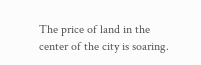The price of land in the center of the city is soaring.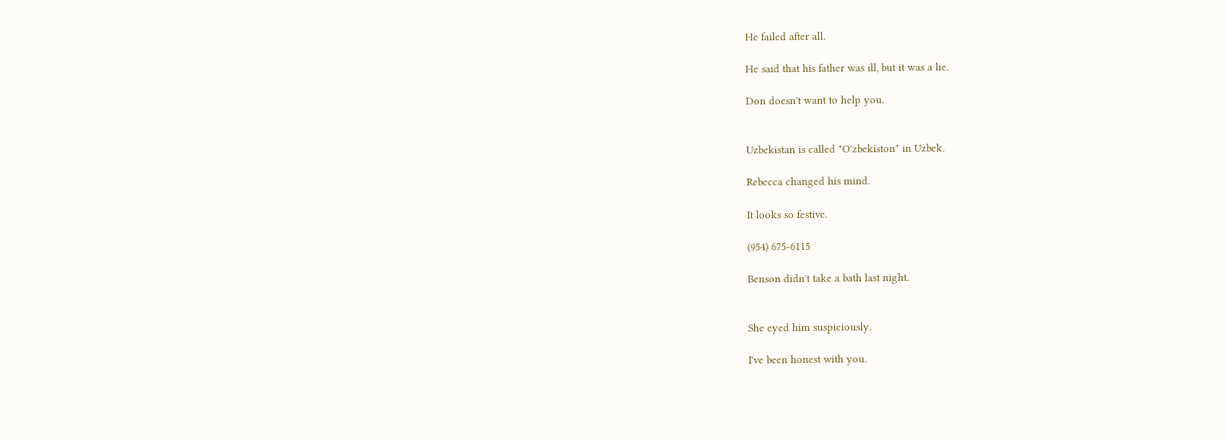He failed after all.

He said that his father was ill, but it was a lie.

Don doesn't want to help you.


Uzbekistan is called "O'zbekiston" in Uzbek.

Rebecca changed his mind.

It looks so festive.

(954) 675-6115

Benson didn't take a bath last night.


She eyed him suspiciously.

I've been honest with you.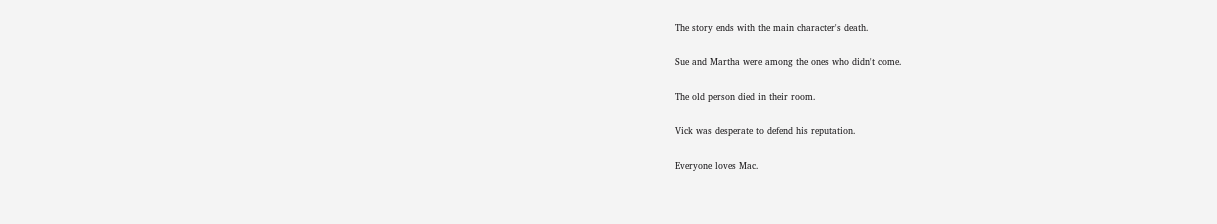The story ends with the main character's death.

Sue and Martha were among the ones who didn't come.

The old person died in their room.

Vick was desperate to defend his reputation.

Everyone loves Mac.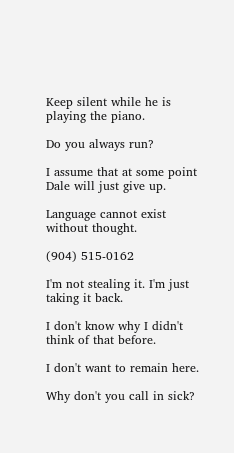Keep silent while he is playing the piano.

Do you always run?

I assume that at some point Dale will just give up.

Language cannot exist without thought.

(904) 515-0162

I'm not stealing it. I'm just taking it back.

I don't know why I didn't think of that before.

I don't want to remain here.

Why don't you call in sick?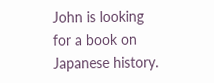John is looking for a book on Japanese history.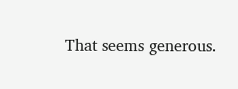That seems generous.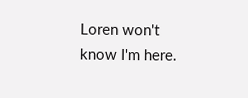Loren won't know I'm here.